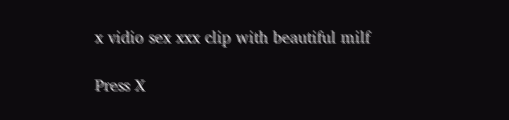x vidio sex xxx clip with beautiful milf

Press X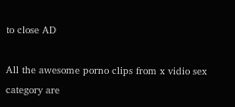to close AD

All the awesome porno clips from x vidio sex category are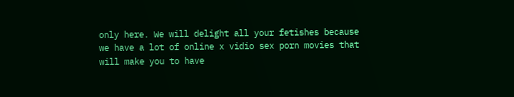only here. We will delight all your fetishes because we have a lot of online x vidio sex porn movies that will make you to have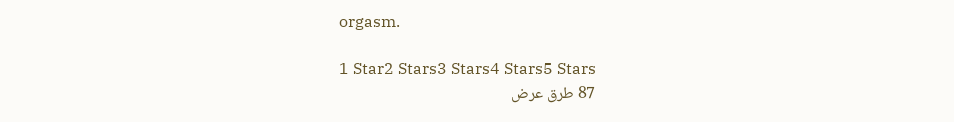orgasm.

1 Star2 Stars3 Stars4 Stars5 Stars
87 طرق عرض